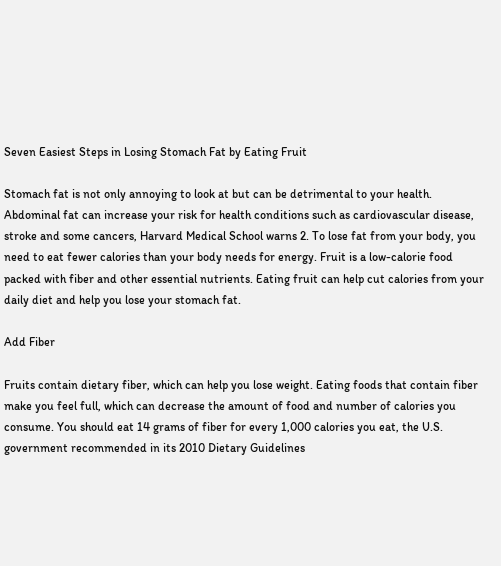Seven Easiest Steps in Losing Stomach Fat by Eating Fruit

Stomach fat is not only annoying to look at but can be detrimental to your health. Abdominal fat can increase your risk for health conditions such as cardiovascular disease, stroke and some cancers, Harvard Medical School warns 2. To lose fat from your body, you need to eat fewer calories than your body needs for energy. Fruit is a low-calorie food packed with fiber and other essential nutrients. Eating fruit can help cut calories from your daily diet and help you lose your stomach fat.

Add Fiber

Fruits contain dietary fiber, which can help you lose weight. Eating foods that contain fiber make you feel full, which can decrease the amount of food and number of calories you consume. You should eat 14 grams of fiber for every 1,000 calories you eat, the U.S. government recommended in its 2010 Dietary Guidelines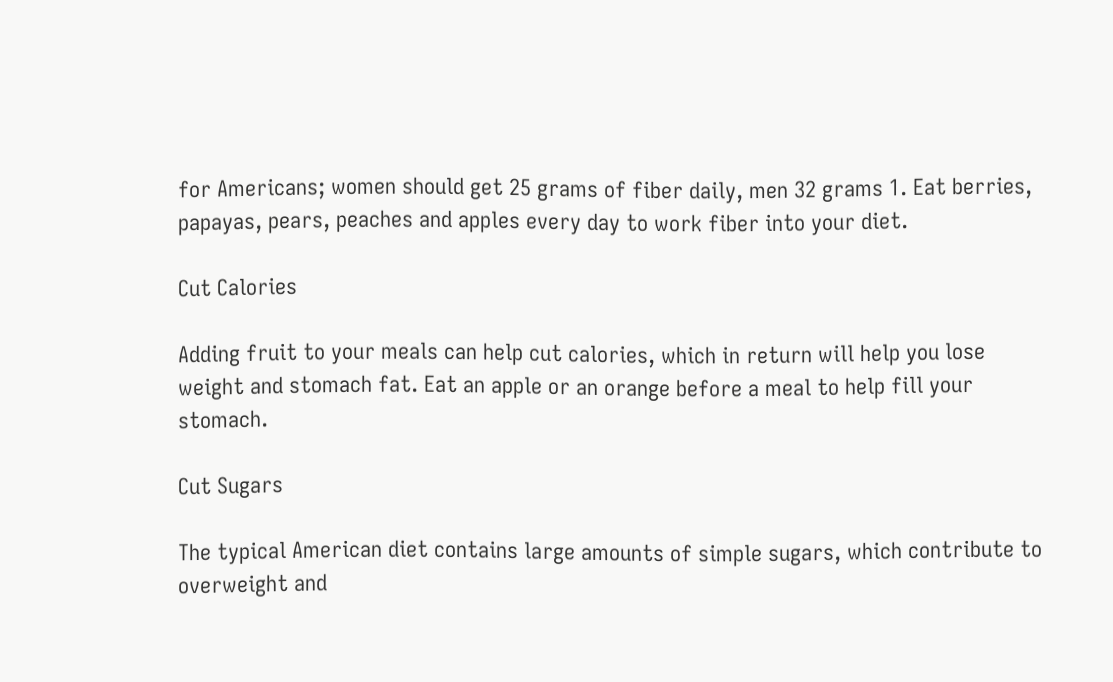for Americans; women should get 25 grams of fiber daily, men 32 grams 1. Eat berries, papayas, pears, peaches and apples every day to work fiber into your diet.

Cut Calories

Adding fruit to your meals can help cut calories, which in return will help you lose weight and stomach fat. Eat an apple or an orange before a meal to help fill your stomach.

Cut Sugars

The typical American diet contains large amounts of simple sugars, which contribute to overweight and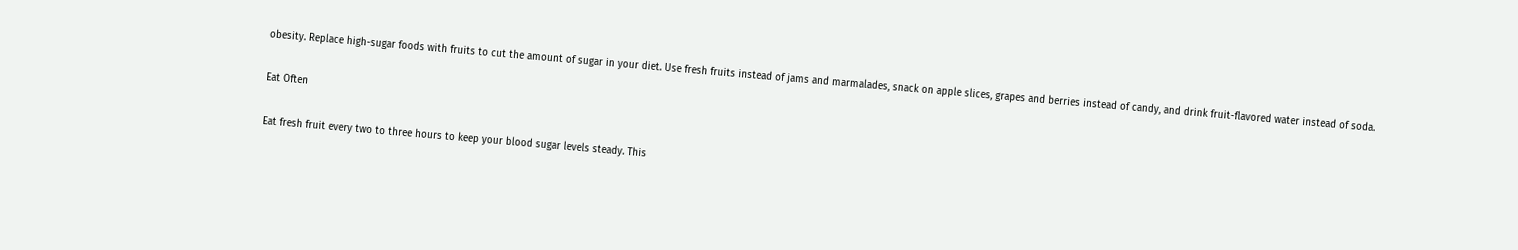obesity. Replace high-sugar foods with fruits to cut the amount of sugar in your diet. Use fresh fruits instead of jams and marmalades, snack on apple slices, grapes and berries instead of candy, and drink fruit-flavored water instead of soda.

Eat Often

Eat fresh fruit every two to three hours to keep your blood sugar levels steady. This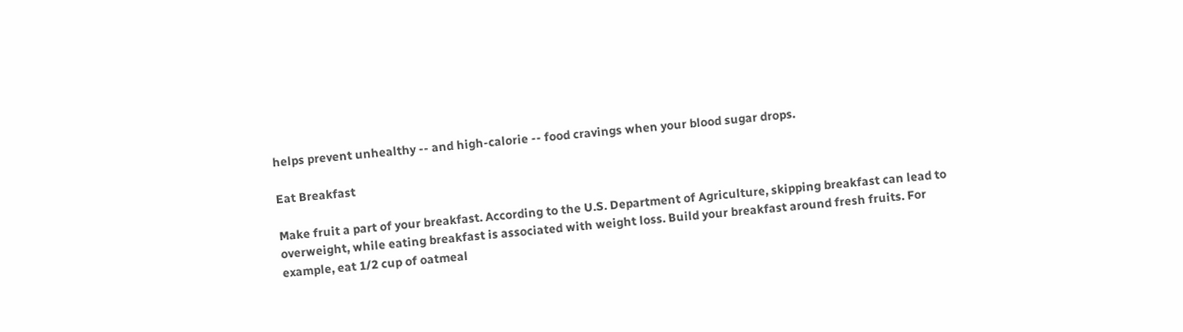helps prevent unhealthy -- and high-calorie -- food cravings when your blood sugar drops.

Eat Breakfast

Make fruit a part of your breakfast. According to the U.S. Department of Agriculture, skipping breakfast can lead to overweight, while eating breakfast is associated with weight loss. Build your breakfast around fresh fruits. For example, eat 1/2 cup of oatmeal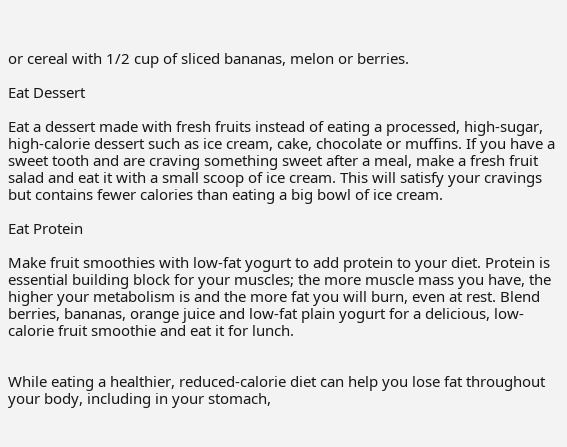or cereal with 1/2 cup of sliced bananas, melon or berries.

Eat Dessert

Eat a dessert made with fresh fruits instead of eating a processed, high-sugar, high-calorie dessert such as ice cream, cake, chocolate or muffins. If you have a sweet tooth and are craving something sweet after a meal, make a fresh fruit salad and eat it with a small scoop of ice cream. This will satisfy your cravings but contains fewer calories than eating a big bowl of ice cream.

Eat Protein

Make fruit smoothies with low-fat yogurt to add protein to your diet. Protein is essential building block for your muscles; the more muscle mass you have, the higher your metabolism is and the more fat you will burn, even at rest. Blend berries, bananas, orange juice and low-fat plain yogurt for a delicious, low-calorie fruit smoothie and eat it for lunch.


While eating a healthier, reduced-calorie diet can help you lose fat throughout your body, including in your stomach,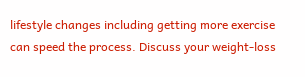lifestyle changes including getting more exercise can speed the process. Discuss your weight-loss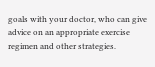goals with your doctor, who can give advice on an appropriate exercise regimen and other strategies.